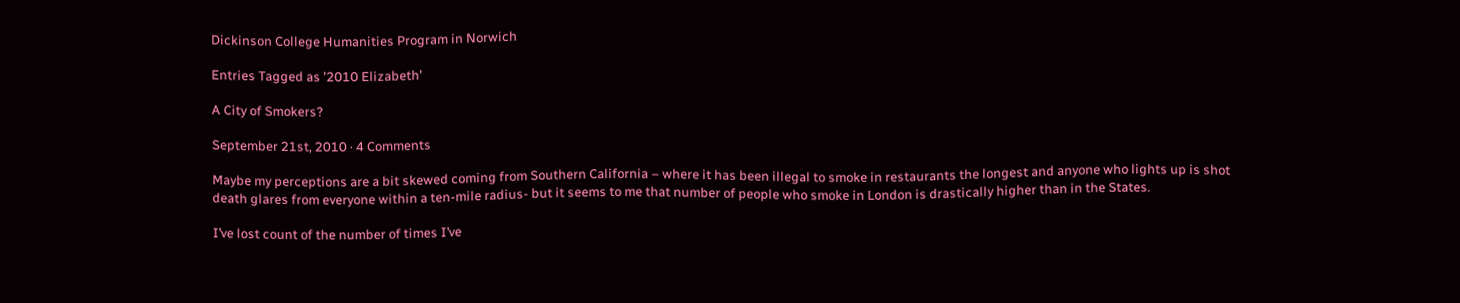Dickinson College Humanities Program in Norwich

Entries Tagged as '2010 Elizabeth'

A City of Smokers?

September 21st, 2010 · 4 Comments

Maybe my perceptions are a bit skewed coming from Southern California – where it has been illegal to smoke in restaurants the longest and anyone who lights up is shot death glares from everyone within a ten-mile radius- but it seems to me that number of people who smoke in London is drastically higher than in the States.

I’ve lost count of the number of times I’ve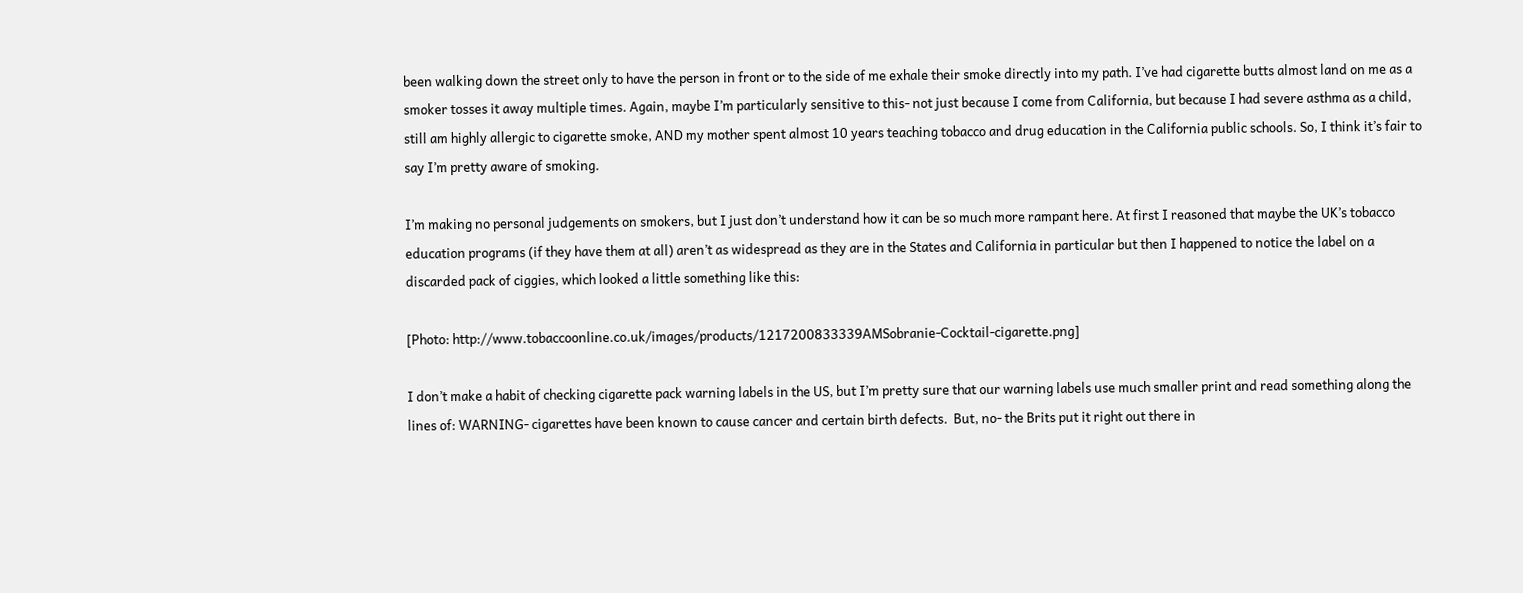been walking down the street only to have the person in front or to the side of me exhale their smoke directly into my path. I’ve had cigarette butts almost land on me as a smoker tosses it away multiple times. Again, maybe I’m particularly sensitive to this- not just because I come from California, but because I had severe asthma as a child, still am highly allergic to cigarette smoke, AND my mother spent almost 10 years teaching tobacco and drug education in the California public schools. So, I think it’s fair to say I’m pretty aware of smoking.

I’m making no personal judgements on smokers, but I just don’t understand how it can be so much more rampant here. At first I reasoned that maybe the UK’s tobacco education programs (if they have them at all) aren’t as widespread as they are in the States and California in particular but then I happened to notice the label on a discarded pack of ciggies, which looked a little something like this:

[Photo: http://www.tobaccoonline.co.uk/images/products/1217200833339AMSobranie-Cocktail-cigarette.png]

I don’t make a habit of checking cigarette pack warning labels in the US, but I’m pretty sure that our warning labels use much smaller print and read something along the lines of: WARNING- cigarettes have been known to cause cancer and certain birth defects.  But, no- the Brits put it right out there in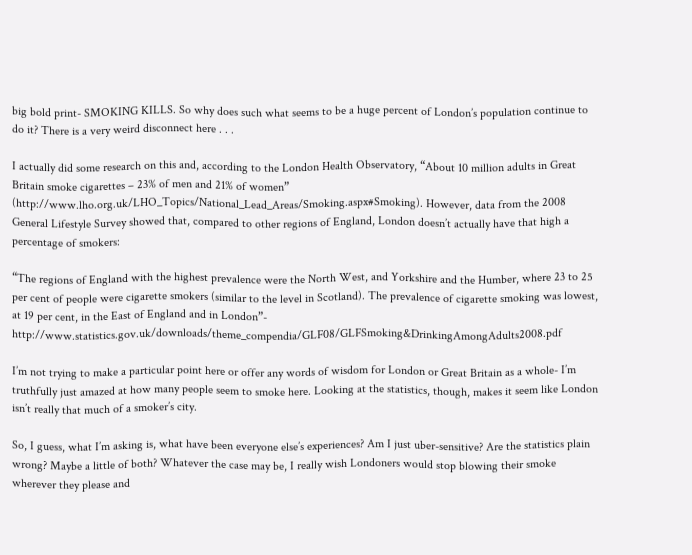big bold print- SMOKING KILLS. So why does such what seems to be a huge percent of London’s population continue to do it? There is a very weird disconnect here . . .

I actually did some research on this and, according to the London Health Observatory, “About 10 million adults in Great Britain smoke cigarettes – 23% of men and 21% of women” (http://www.lho.org.uk/LHO_Topics/National_Lead_Areas/Smoking.aspx#Smoking). However, data from the 2008 General Lifestyle Survey showed that, compared to other regions of England, London doesn’t actually have that high a percentage of smokers:

“The regions of England with the highest prevalence were the North West, and Yorkshire and the Humber, where 23 to 25 per cent of people were cigarette smokers (similar to the level in Scotland). The prevalence of cigarette smoking was lowest, at 19 per cent, in the East of England and in London”- http://www.statistics.gov.uk/downloads/theme_compendia/GLF08/GLFSmoking&DrinkingAmongAdults2008.pdf

I’m not trying to make a particular point here or offer any words of wisdom for London or Great Britain as a whole- I’m truthfully just amazed at how many people seem to smoke here. Looking at the statistics, though, makes it seem like London isn’t really that much of a smoker’s city.

So, I guess, what I’m asking is, what have been everyone else’s experiences? Am I just uber-sensitive? Are the statistics plain wrong? Maybe a little of both? Whatever the case may be, I really wish Londoners would stop blowing their smoke wherever they please and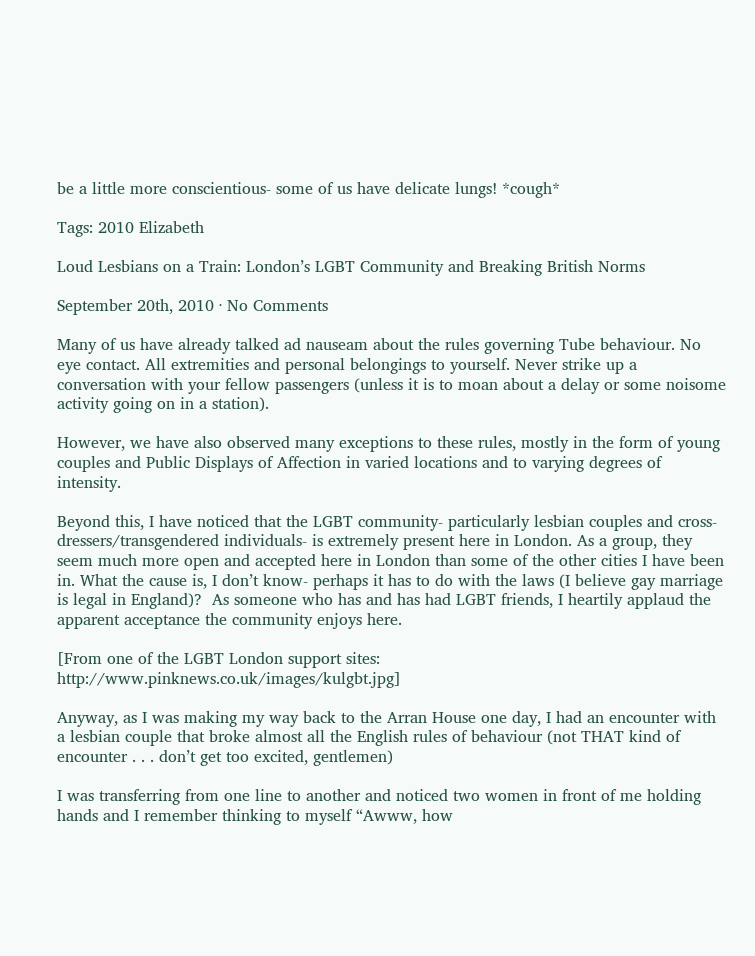be a little more conscientious- some of us have delicate lungs! *cough*

Tags: 2010 Elizabeth

Loud Lesbians on a Train: London’s LGBT Community and Breaking British Norms

September 20th, 2010 · No Comments

Many of us have already talked ad nauseam about the rules governing Tube behaviour. No eye contact. All extremities and personal belongings to yourself. Never strike up a conversation with your fellow passengers (unless it is to moan about a delay or some noisome activity going on in a station).

However, we have also observed many exceptions to these rules, mostly in the form of young couples and Public Displays of Affection in varied locations and to varying degrees of intensity.

Beyond this, I have noticed that the LGBT community- particularly lesbian couples and cross-dressers/transgendered individuals- is extremely present here in London. As a group, they seem much more open and accepted here in London than some of the other cities I have been in. What the cause is, I don’t know- perhaps it has to do with the laws (I believe gay marriage is legal in England)?  As someone who has and has had LGBT friends, I heartily applaud the apparent acceptance the community enjoys here.

[From one of the LGBT London support sites: http://www.pinknews.co.uk/images/kulgbt.jpg]

Anyway, as I was making my way back to the Arran House one day, I had an encounter with a lesbian couple that broke almost all the English rules of behaviour (not THAT kind of encounter . . . don’t get too excited, gentlemen)

I was transferring from one line to another and noticed two women in front of me holding hands and I remember thinking to myself “Awww, how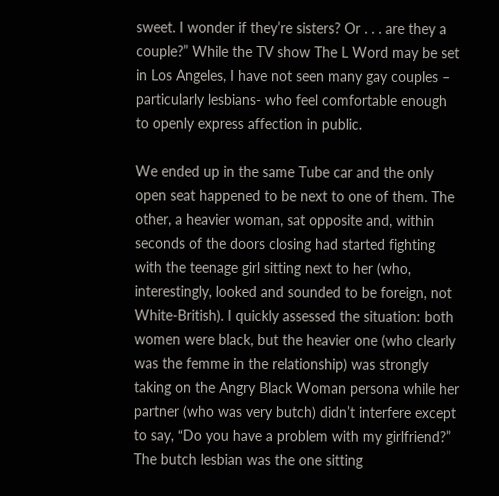sweet. I wonder if they’re sisters? Or . . . are they a couple?” While the TV show The L Word may be set in Los Angeles, I have not seen many gay couples – particularly lesbians- who feel comfortable enough to openly express affection in public.

We ended up in the same Tube car and the only open seat happened to be next to one of them. The other, a heavier woman, sat opposite and, within seconds of the doors closing had started fighting with the teenage girl sitting next to her (who, interestingly, looked and sounded to be foreign, not White-British). I quickly assessed the situation: both women were black, but the heavier one (who clearly was the femme in the relationship) was strongly taking on the Angry Black Woman persona while her partner (who was very butch) didn’t interfere except to say, “Do you have a problem with my girlfriend?” The butch lesbian was the one sitting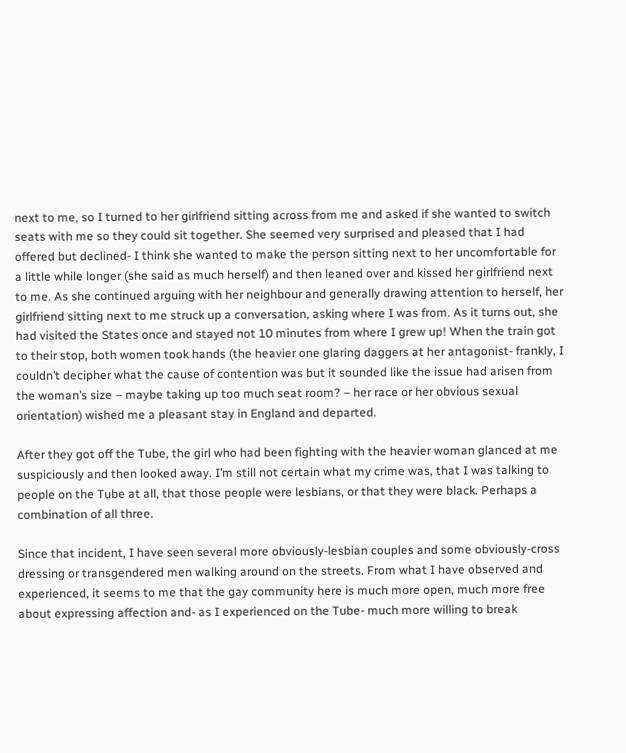next to me, so I turned to her girlfriend sitting across from me and asked if she wanted to switch seats with me so they could sit together. She seemed very surprised and pleased that I had offered but declined- I think she wanted to make the person sitting next to her uncomfortable for a little while longer (she said as much herself) and then leaned over and kissed her girlfriend next to me. As she continued arguing with her neighbour and generally drawing attention to herself, her girlfriend sitting next to me struck up a conversation, asking where I was from. As it turns out, she had visited the States once and stayed not 10 minutes from where I grew up! When the train got to their stop, both women took hands (the heavier one glaring daggers at her antagonist- frankly, I couldn’t decipher what the cause of contention was but it sounded like the issue had arisen from the woman’s size – maybe taking up too much seat room? – her race or her obvious sexual orientation) wished me a pleasant stay in England and departed.

After they got off the Tube, the girl who had been fighting with the heavier woman glanced at me suspiciously and then looked away. I’m still not certain what my crime was, that I was talking to people on the Tube at all, that those people were lesbians, or that they were black. Perhaps a combination of all three.

Since that incident, I have seen several more obviously-lesbian couples and some obviously-cross dressing or transgendered men walking around on the streets. From what I have observed and experienced, it seems to me that the gay community here is much more open, much more free about expressing affection and- as I experienced on the Tube- much more willing to break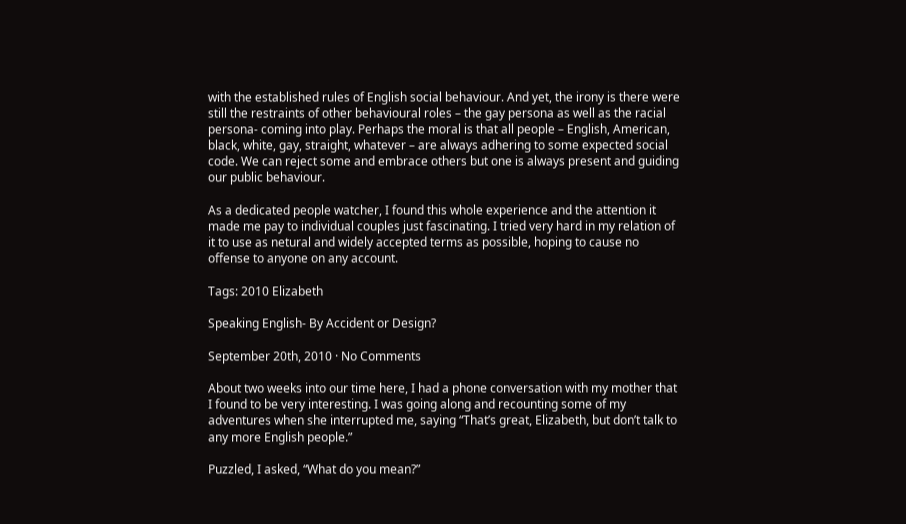with the established rules of English social behaviour. And yet, the irony is there were still the restraints of other behavioural roles – the gay persona as well as the racial persona- coming into play. Perhaps the moral is that all people – English, American, black, white, gay, straight, whatever – are always adhering to some expected social code. We can reject some and embrace others but one is always present and guiding our public behaviour.

As a dedicated people watcher, I found this whole experience and the attention it made me pay to individual couples just fascinating. I tried very hard in my relation of it to use as netural and widely accepted terms as possible, hoping to cause no offense to anyone on any account.

Tags: 2010 Elizabeth

Speaking English- By Accident or Design?

September 20th, 2010 · No Comments

About two weeks into our time here, I had a phone conversation with my mother that I found to be very interesting. I was going along and recounting some of my adventures when she interrupted me, saying “That’s great, Elizabeth, but don’t talk to any more English people.”

Puzzled, I asked, “What do you mean?”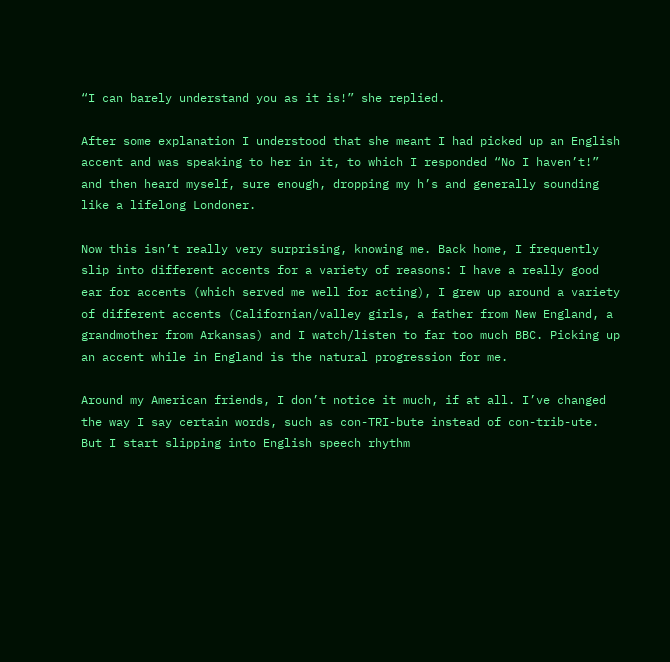“I can barely understand you as it is!” she replied.

After some explanation I understood that she meant I had picked up an English accent and was speaking to her in it, to which I responded “No I haven’t!” and then heard myself, sure enough, dropping my h’s and generally sounding like a lifelong Londoner.

Now this isn’t really very surprising, knowing me. Back home, I frequently slip into different accents for a variety of reasons: I have a really good ear for accents (which served me well for acting), I grew up around a variety of different accents (Californian/valley girls, a father from New England, a grandmother from Arkansas) and I watch/listen to far too much BBC. Picking up an accent while in England is the natural progression for me.

Around my American friends, I don’t notice it much, if at all. I’ve changed the way I say certain words, such as con-TRI-bute instead of con-trib-ute. But I start slipping into English speech rhythm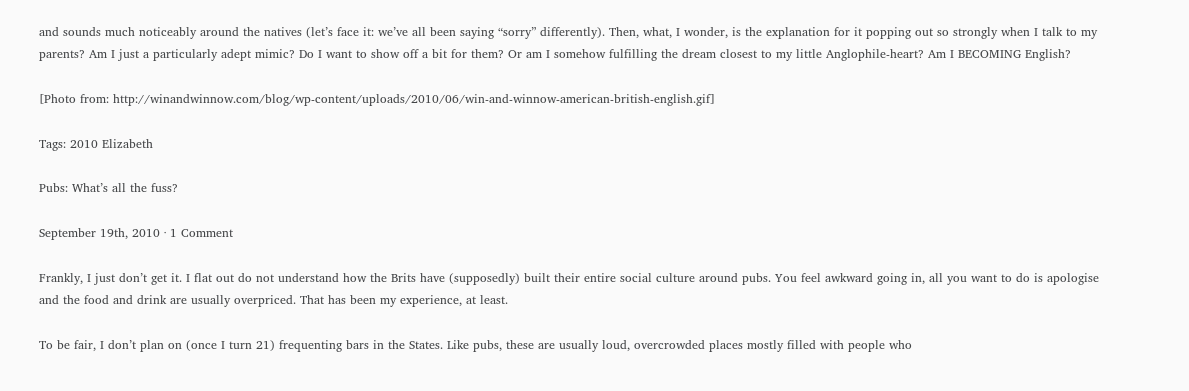and sounds much noticeably around the natives (let’s face it: we’ve all been saying “sorry” differently). Then, what, I wonder, is the explanation for it popping out so strongly when I talk to my parents? Am I just a particularly adept mimic? Do I want to show off a bit for them? Or am I somehow fulfilling the dream closest to my little Anglophile-heart? Am I BECOMING English?

[Photo from: http://winandwinnow.com/blog/wp-content/uploads/2010/06/win-and-winnow-american-british-english.gif]

Tags: 2010 Elizabeth

Pubs: What’s all the fuss?

September 19th, 2010 · 1 Comment

Frankly, I just don’t get it. I flat out do not understand how the Brits have (supposedly) built their entire social culture around pubs. You feel awkward going in, all you want to do is apologise and the food and drink are usually overpriced. That has been my experience, at least.

To be fair, I don’t plan on (once I turn 21) frequenting bars in the States. Like pubs, these are usually loud, overcrowded places mostly filled with people who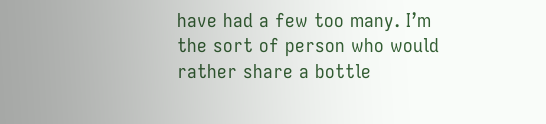have had a few too many. I’m the sort of person who would rather share a bottle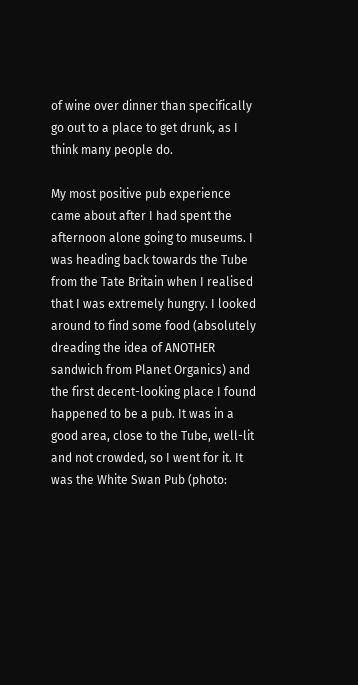of wine over dinner than specifically go out to a place to get drunk, as I think many people do.

My most positive pub experience came about after I had spent the afternoon alone going to museums. I was heading back towards the Tube from the Tate Britain when I realised that I was extremely hungry. I looked around to find some food (absolutely dreading the idea of ANOTHER sandwich from Planet Organics) and the first decent-looking place I found happened to be a pub. It was in a good area, close to the Tube, well-lit and not crowded, so I went for it. It was the White Swan Pub (photo: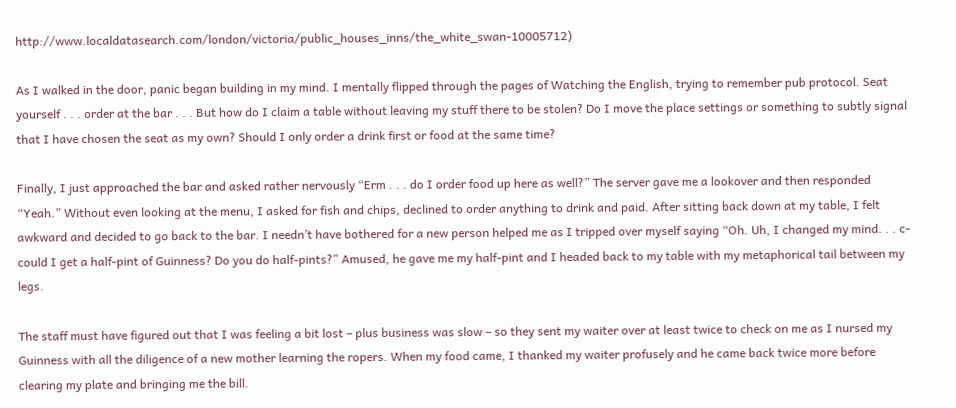http://www.localdatasearch.com/london/victoria/public_houses_inns/the_white_swan-10005712)

As I walked in the door, panic began building in my mind. I mentally flipped through the pages of Watching the English, trying to remember pub protocol. Seat yourself . . . order at the bar . . . But how do I claim a table without leaving my stuff there to be stolen? Do I move the place settings or something to subtly signal that I have chosen the seat as my own? Should I only order a drink first or food at the same time?

Finally, I just approached the bar and asked rather nervously “Erm . . . do I order food up here as well?” The server gave me a lookover and then responded “Yeah.” Without even looking at the menu, I asked for fish and chips, declined to order anything to drink and paid. After sitting back down at my table, I felt awkward and decided to go back to the bar. I needn’t have bothered for a new person helped me as I tripped over myself saying “Oh. Uh, I changed my mind. . . c-could I get a half-pint of Guinness? Do you do half-pints?” Amused, he gave me my half-pint and I headed back to my table with my metaphorical tail between my legs.

The staff must have figured out that I was feeling a bit lost – plus business was slow – so they sent my waiter over at least twice to check on me as I nursed my Guinness with all the diligence of a new mother learning the ropers. When my food came, I thanked my waiter profusely and he came back twice more before clearing my plate and bringing me the bill.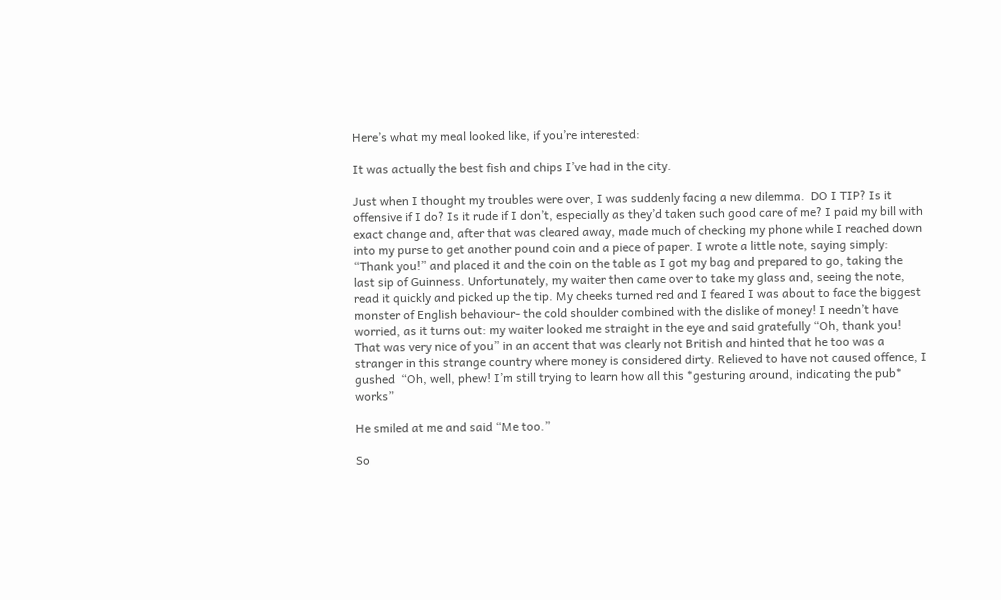Here’s what my meal looked like, if you’re interested:

It was actually the best fish and chips I’ve had in the city.

Just when I thought my troubles were over, I was suddenly facing a new dilemma.  DO I TIP? Is it offensive if I do? Is it rude if I don’t, especially as they’d taken such good care of me? I paid my bill with exact change and, after that was cleared away, made much of checking my phone while I reached down into my purse to get another pound coin and a piece of paper. I wrote a little note, saying simply: “Thank you!” and placed it and the coin on the table as I got my bag and prepared to go, taking the last sip of Guinness. Unfortunately, my waiter then came over to take my glass and, seeing the note, read it quickly and picked up the tip. My cheeks turned red and I feared I was about to face the biggest monster of English behaviour- the cold shoulder combined with the dislike of money! I needn’t have worried, as it turns out: my waiter looked me straight in the eye and said gratefully “Oh, thank you! That was very nice of you” in an accent that was clearly not British and hinted that he too was a stranger in this strange country where money is considered dirty. Relieved to have not caused offence, I gushed  “Oh, well, phew! I’m still trying to learn how all this *gesturing around, indicating the pub* works”

He smiled at me and said “Me too.”

So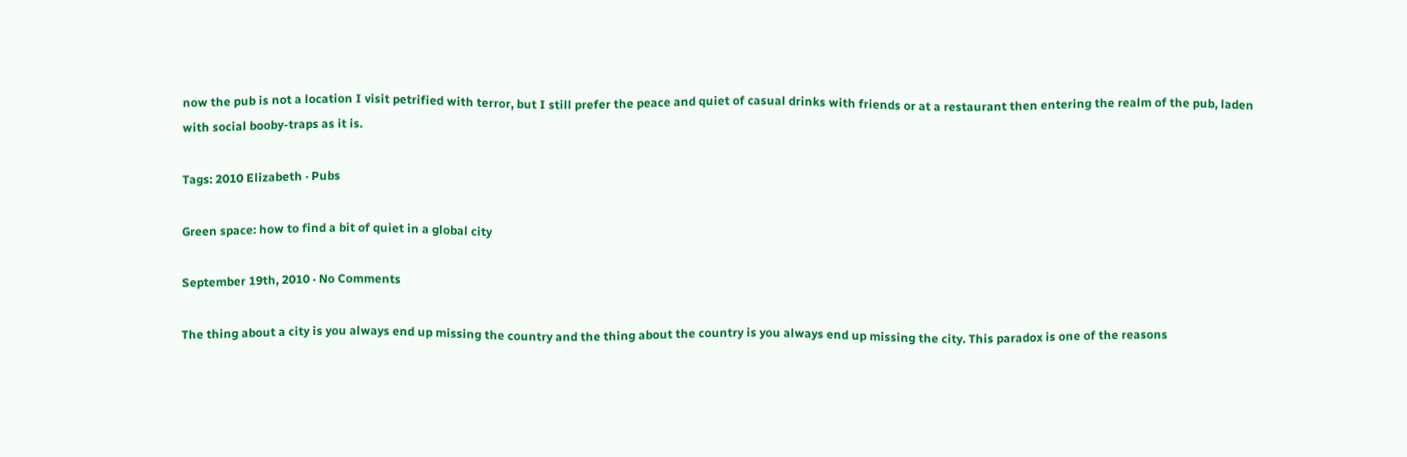now the pub is not a location I visit petrified with terror, but I still prefer the peace and quiet of casual drinks with friends or at a restaurant then entering the realm of the pub, laden with social booby-traps as it is.

Tags: 2010 Elizabeth · Pubs

Green space: how to find a bit of quiet in a global city

September 19th, 2010 · No Comments

The thing about a city is you always end up missing the country and the thing about the country is you always end up missing the city. This paradox is one of the reasons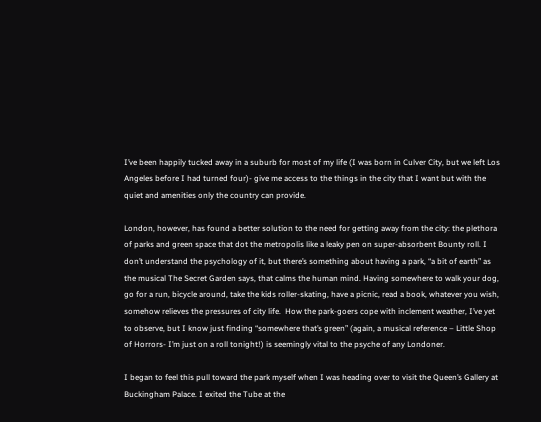I’ve been happily tucked away in a suburb for most of my life (I was born in Culver City, but we left Los Angeles before I had turned four)- give me access to the things in the city that I want but with the quiet and amenities only the country can provide.

London, however, has found a better solution to the need for getting away from the city: the plethora of parks and green space that dot the metropolis like a leaky pen on super-absorbent Bounty roll. I don’t understand the psychology of it, but there’s something about having a park, “a bit of earth” as the musical The Secret Garden says, that calms the human mind. Having somewhere to walk your dog, go for a run, bicycle around, take the kids roller-skating, have a picnic, read a book, whatever you wish, somehow relieves the pressures of city life.  How the park-goers cope with inclement weather, I’ve yet to observe, but I know just finding “somewhere that’s green” (again, a musical reference – Little Shop of Horrors- I’m just on a roll tonight!) is seemingly vital to the psyche of any Londoner.

I began to feel this pull toward the park myself when I was heading over to visit the Queen’s Gallery at Buckingham Palace. I exited the Tube at the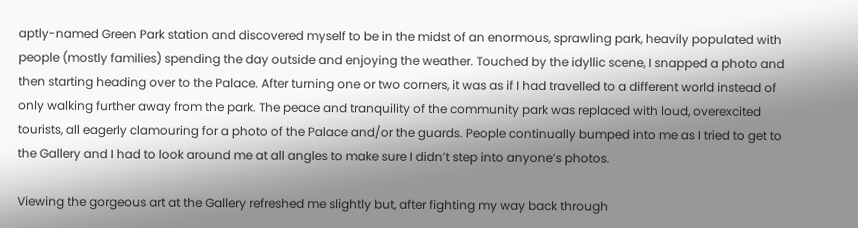aptly-named Green Park station and discovered myself to be in the midst of an enormous, sprawling park, heavily populated with people (mostly families) spending the day outside and enjoying the weather. Touched by the idyllic scene, I snapped a photo and then starting heading over to the Palace. After turning one or two corners, it was as if I had travelled to a different world instead of only walking further away from the park. The peace and tranquility of the community park was replaced with loud, overexcited tourists, all eagerly clamouring for a photo of the Palace and/or the guards. People continually bumped into me as I tried to get to the Gallery and I had to look around me at all angles to make sure I didn’t step into anyone’s photos.

Viewing the gorgeous art at the Gallery refreshed me slightly but, after fighting my way back through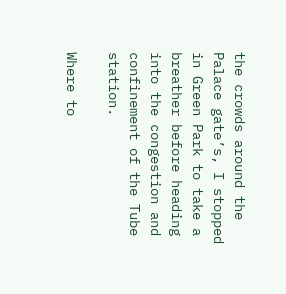the crowds around the Palace gate’s, I stopped in Green Park to take a breather before heading into the congestion and confinement of the Tube station.

Where to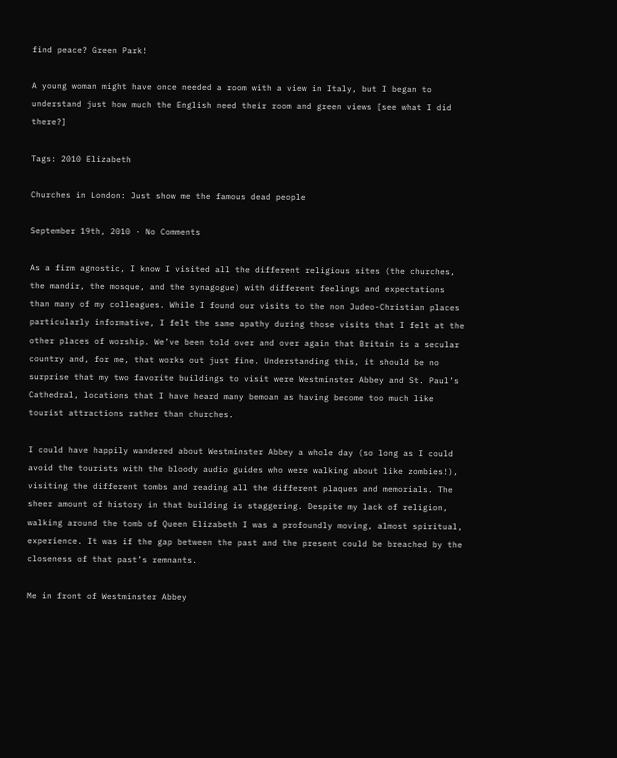find peace? Green Park!

A young woman might have once needed a room with a view in Italy, but I began to understand just how much the English need their room and green views [see what I did there?]

Tags: 2010 Elizabeth

Churches in London: Just show me the famous dead people

September 19th, 2010 · No Comments

As a firm agnostic, I know I visited all the different religious sites (the churches, the mandir, the mosque, and the synagogue) with different feelings and expectations than many of my colleagues. While I found our visits to the non Judeo-Christian places particularly informative, I felt the same apathy during those visits that I felt at the other places of worship. We’ve been told over and over again that Britain is a secular country and, for me, that works out just fine. Understanding this, it should be no surprise that my two favorite buildings to visit were Westminster Abbey and St. Paul’s Cathedral, locations that I have heard many bemoan as having become too much like tourist attractions rather than churches.

I could have happily wandered about Westminster Abbey a whole day (so long as I could avoid the tourists with the bloody audio guides who were walking about like zombies!), visiting the different tombs and reading all the different plaques and memorials. The sheer amount of history in that building is staggering. Despite my lack of religion, walking around the tomb of Queen Elizabeth I was a profoundly moving, almost spiritual, experience. It was if the gap between the past and the present could be breached by the closeness of that past’s remnants.

Me in front of Westminster Abbey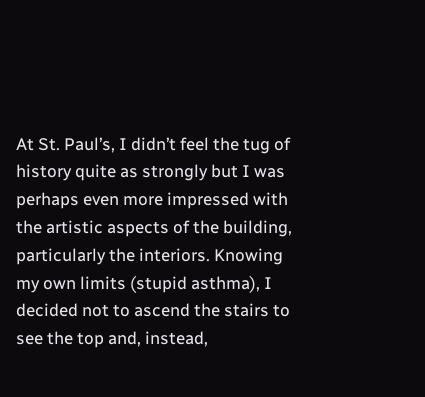At St. Paul’s, I didn’t feel the tug of history quite as strongly but I was perhaps even more impressed with the artistic aspects of the building, particularly the interiors. Knowing my own limits (stupid asthma), I decided not to ascend the stairs to see the top and, instead,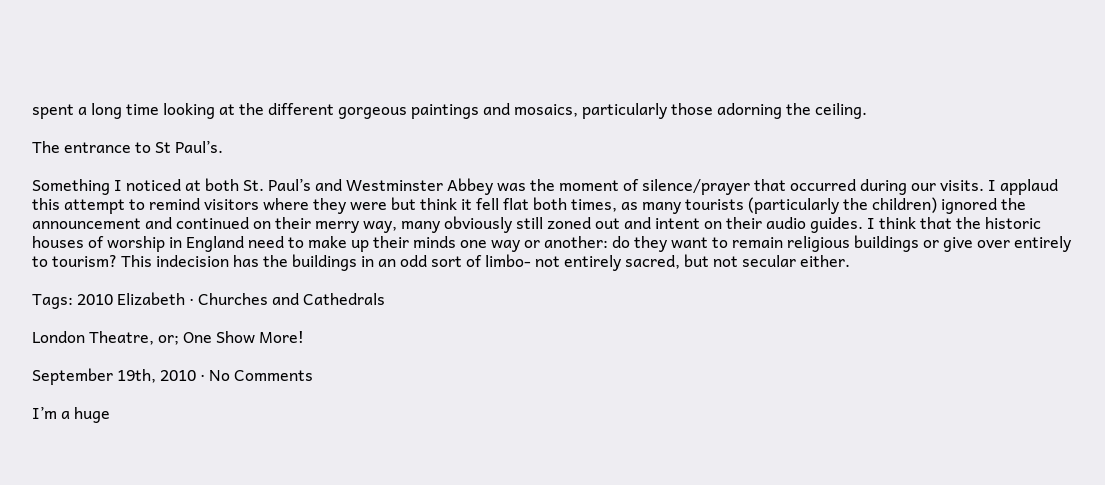spent a long time looking at the different gorgeous paintings and mosaics, particularly those adorning the ceiling.

The entrance to St Paul’s.

Something I noticed at both St. Paul’s and Westminster Abbey was the moment of silence/prayer that occurred during our visits. I applaud this attempt to remind visitors where they were but think it fell flat both times, as many tourists (particularly the children) ignored the announcement and continued on their merry way, many obviously still zoned out and intent on their audio guides. I think that the historic houses of worship in England need to make up their minds one way or another: do they want to remain religious buildings or give over entirely to tourism? This indecision has the buildings in an odd sort of limbo- not entirely sacred, but not secular either.

Tags: 2010 Elizabeth · Churches and Cathedrals

London Theatre, or; One Show More!

September 19th, 2010 · No Comments

I’m a huge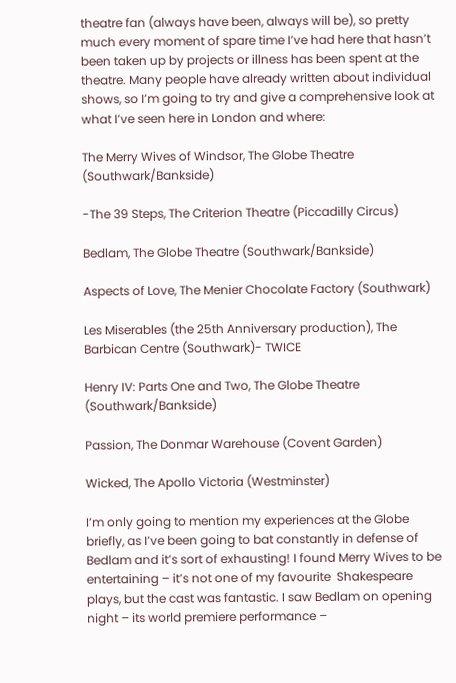theatre fan (always have been, always will be), so pretty much every moment of spare time I’ve had here that hasn’t been taken up by projects or illness has been spent at the theatre. Many people have already written about individual shows, so I’m going to try and give a comprehensive look at what I’ve seen here in London and where:

The Merry Wives of Windsor, The Globe Theatre (Southwark/Bankside)

-The 39 Steps, The Criterion Theatre (Piccadilly Circus)

Bedlam, The Globe Theatre (Southwark/Bankside)

Aspects of Love, The Menier Chocolate Factory (Southwark)

Les Miserables (the 25th Anniversary production), The Barbican Centre (Southwark)- TWICE

Henry IV: Parts One and Two, The Globe Theatre (Southwark/Bankside)

Passion, The Donmar Warehouse (Covent Garden)

Wicked, The Apollo Victoria (Westminster)

I’m only going to mention my experiences at the Globe briefly, as I’ve been going to bat constantly in defense of Bedlam and it’s sort of exhausting! I found Merry Wives to be entertaining – it’s not one of my favourite  Shakespeare plays, but the cast was fantastic. I saw Bedlam on opening night – its world premiere performance –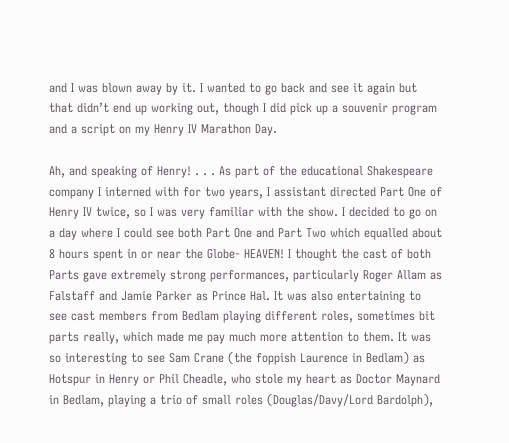and I was blown away by it. I wanted to go back and see it again but that didn’t end up working out, though I did pick up a souvenir program and a script on my Henry IV Marathon Day.

Ah, and speaking of Henry! . . . As part of the educational Shakespeare company I interned with for two years, I assistant directed Part One of Henry IV twice, so I was very familiar with the show. I decided to go on a day where I could see both Part One and Part Two which equalled about 8 hours spent in or near the Globe- HEAVEN! I thought the cast of both Parts gave extremely strong performances, particularly Roger Allam as Falstaff and Jamie Parker as Prince Hal. It was also entertaining to see cast members from Bedlam playing different roles, sometimes bit parts really, which made me pay much more attention to them. It was so interesting to see Sam Crane (the foppish Laurence in Bedlam) as Hotspur in Henry or Phil Cheadle, who stole my heart as Doctor Maynard in Bedlam, playing a trio of small roles (Douglas/Davy/Lord Bardolph),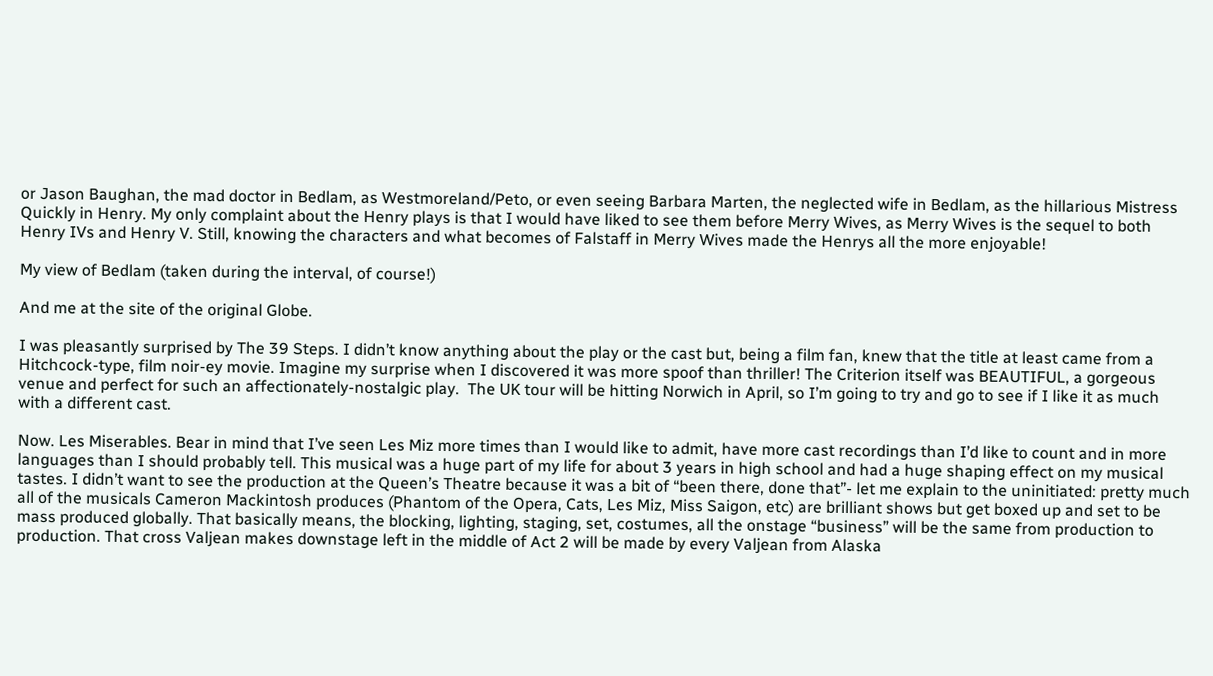or Jason Baughan, the mad doctor in Bedlam, as Westmoreland/Peto, or even seeing Barbara Marten, the neglected wife in Bedlam, as the hillarious Mistress Quickly in Henry. My only complaint about the Henry plays is that I would have liked to see them before Merry Wives, as Merry Wives is the sequel to both Henry IVs and Henry V. Still, knowing the characters and what becomes of Falstaff in Merry Wives made the Henrys all the more enjoyable!

My view of Bedlam (taken during the interval, of course!)

And me at the site of the original Globe.

I was pleasantly surprised by The 39 Steps. I didn’t know anything about the play or the cast but, being a film fan, knew that the title at least came from a Hitchcock-type, film noir-ey movie. Imagine my surprise when I discovered it was more spoof than thriller! The Criterion itself was BEAUTIFUL, a gorgeous venue and perfect for such an affectionately-nostalgic play.  The UK tour will be hitting Norwich in April, so I’m going to try and go to see if I like it as much with a different cast.

Now. Les Miserables. Bear in mind that I’ve seen Les Miz more times than I would like to admit, have more cast recordings than I’d like to count and in more languages than I should probably tell. This musical was a huge part of my life for about 3 years in high school and had a huge shaping effect on my musical tastes. I didn’t want to see the production at the Queen’s Theatre because it was a bit of “been there, done that”- let me explain to the uninitiated: pretty much all of the musicals Cameron Mackintosh produces (Phantom of the Opera, Cats, Les Miz, Miss Saigon, etc) are brilliant shows but get boxed up and set to be mass produced globally. That basically means, the blocking, lighting, staging, set, costumes, all the onstage “business” will be the same from production to production. That cross Valjean makes downstage left in the middle of Act 2 will be made by every Valjean from Alaska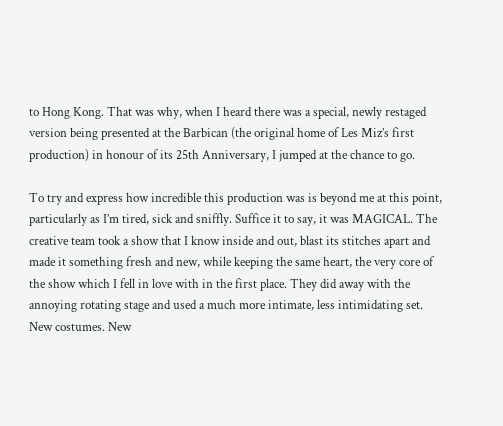to Hong Kong. That was why, when I heard there was a special, newly restaged version being presented at the Barbican (the original home of Les Miz’s first production) in honour of its 25th Anniversary, I jumped at the chance to go.

To try and express how incredible this production was is beyond me at this point, particularly as I’m tired, sick and sniffly. Suffice it to say, it was MAGICAL. The creative team took a show that I know inside and out, blast its stitches apart and made it something fresh and new, while keeping the same heart, the very core of the show which I fell in love with in the first place. They did away with the annoying rotating stage and used a much more intimate, less intimidating set. New costumes. New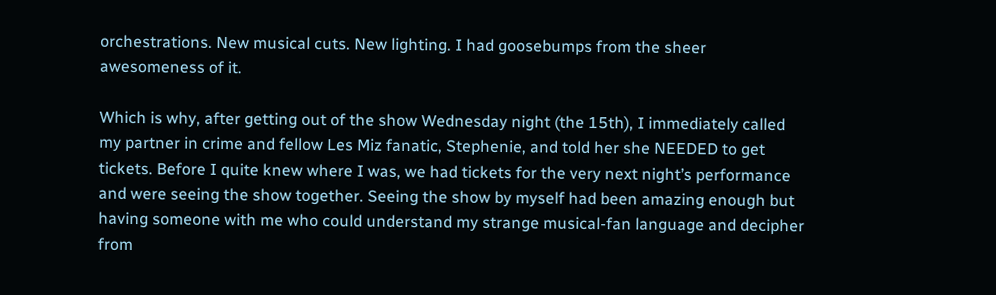orchestrations. New musical cuts. New lighting. I had goosebumps from the sheer awesomeness of it.

Which is why, after getting out of the show Wednesday night (the 15th), I immediately called my partner in crime and fellow Les Miz fanatic, Stephenie, and told her she NEEDED to get tickets. Before I quite knew where I was, we had tickets for the very next night’s performance and were seeing the show together. Seeing the show by myself had been amazing enough but having someone with me who could understand my strange musical-fan language and decipher from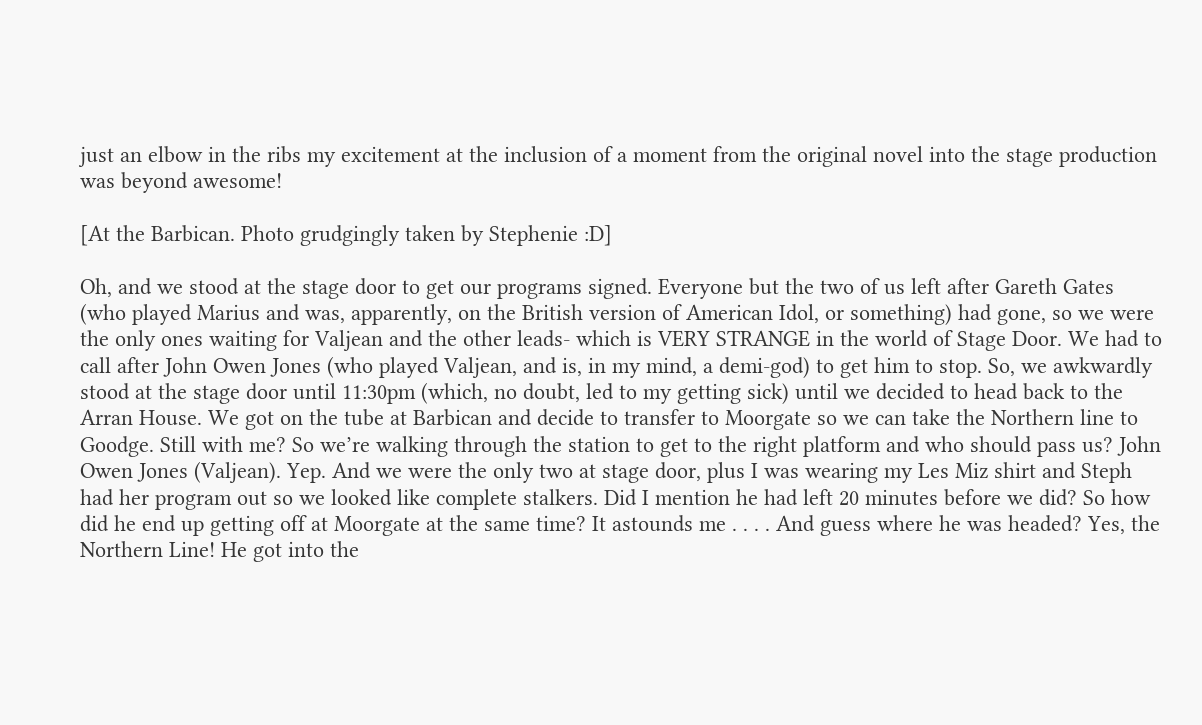just an elbow in the ribs my excitement at the inclusion of a moment from the original novel into the stage production was beyond awesome!

[At the Barbican. Photo grudgingly taken by Stephenie :D]

Oh, and we stood at the stage door to get our programs signed. Everyone but the two of us left after Gareth Gates (who played Marius and was, apparently, on the British version of American Idol, or something) had gone, so we were the only ones waiting for Valjean and the other leads- which is VERY STRANGE in the world of Stage Door. We had to call after John Owen Jones (who played Valjean, and is, in my mind, a demi-god) to get him to stop. So, we awkwardly stood at the stage door until 11:30pm (which, no doubt, led to my getting sick) until we decided to head back to the Arran House. We got on the tube at Barbican and decide to transfer to Moorgate so we can take the Northern line to Goodge. Still with me? So we’re walking through the station to get to the right platform and who should pass us? John Owen Jones (Valjean). Yep. And we were the only two at stage door, plus I was wearing my Les Miz shirt and Steph had her program out so we looked like complete stalkers. Did I mention he had left 20 minutes before we did? So how did he end up getting off at Moorgate at the same time? It astounds me . . . . And guess where he was headed? Yes, the Northern Line! He got into the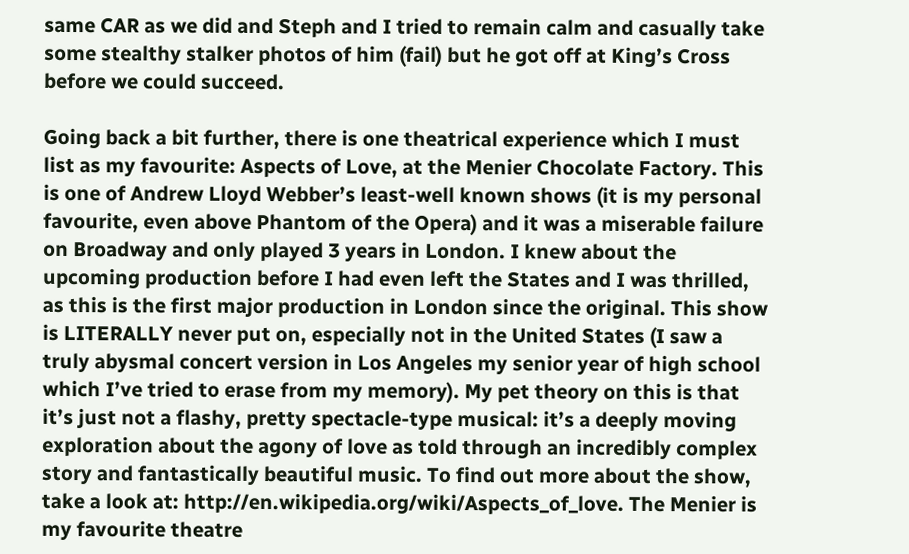same CAR as we did and Steph and I tried to remain calm and casually take some stealthy stalker photos of him (fail) but he got off at King’s Cross before we could succeed.

Going back a bit further, there is one theatrical experience which I must list as my favourite: Aspects of Love, at the Menier Chocolate Factory. This is one of Andrew Lloyd Webber’s least-well known shows (it is my personal favourite, even above Phantom of the Opera) and it was a miserable failure on Broadway and only played 3 years in London. I knew about the upcoming production before I had even left the States and I was thrilled, as this is the first major production in London since the original. This show is LITERALLY never put on, especially not in the United States (I saw a truly abysmal concert version in Los Angeles my senior year of high school which I’ve tried to erase from my memory). My pet theory on this is that it’s just not a flashy, pretty spectacle-type musical: it’s a deeply moving exploration about the agony of love as told through an incredibly complex story and fantastically beautiful music. To find out more about the show, take a look at: http://en.wikipedia.org/wiki/Aspects_of_love. The Menier is my favourite theatre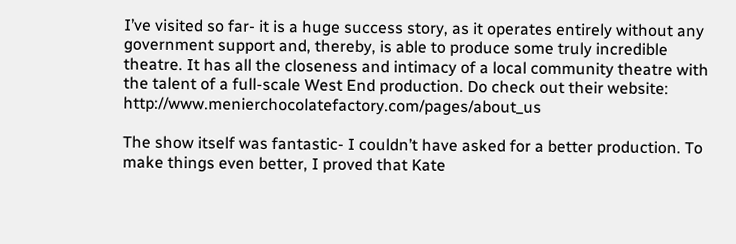I’ve visited so far- it is a huge success story, as it operates entirely without any government support and, thereby, is able to produce some truly incredible theatre. It has all the closeness and intimacy of a local community theatre with the talent of a full-scale West End production. Do check out their website: http://www.menierchocolatefactory.com/pages/about_us

The show itself was fantastic- I couldn’t have asked for a better production. To make things even better, I proved that Kate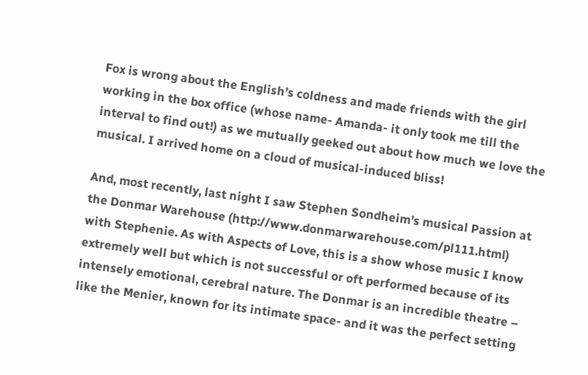Fox is wrong about the English’s coldness and made friends with the girl working in the box office (whose name- Amanda- it only took me till the interval to find out!) as we mutually geeked out about how much we love the musical. I arrived home on a cloud of musical-induced bliss!

And, most recently, last night I saw Stephen Sondheim’s musical Passion at the Donmar Warehouse (http://www.donmarwarehouse.com/pl111.html) with Stephenie. As with Aspects of Love, this is a show whose music I know extremely well but which is not successful or oft performed because of its intensely emotional, cerebral nature. The Donmar is an incredible theatre – like the Menier, known for its intimate space- and it was the perfect setting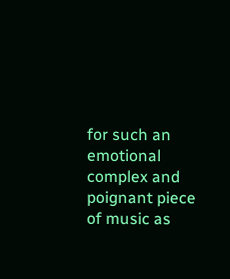for such an emotional complex and poignant piece of music as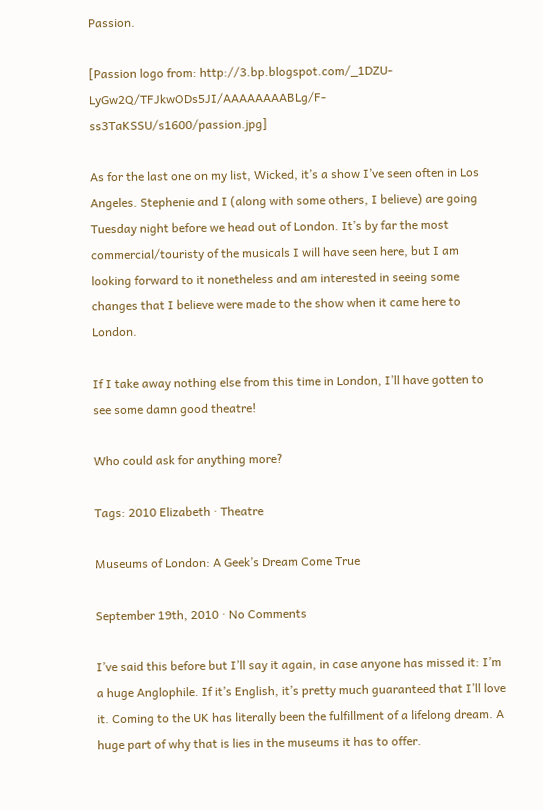Passion.

[Passion logo from: http://3.bp.blogspot.com/_1DZU-LyGw2Q/TFJkwODs5JI/AAAAAAAABLg/F-ss3TaKSSU/s1600/passion.jpg]

As for the last one on my list, Wicked, it’s a show I’ve seen often in Los Angeles. Stephenie and I (along with some others, I believe) are going Tuesday night before we head out of London. It’s by far the most commercial/touristy of the musicals I will have seen here, but I am looking forward to it nonetheless and am interested in seeing some changes that I believe were made to the show when it came here to London.

If I take away nothing else from this time in London, I’ll have gotten to see some damn good theatre!

Who could ask for anything more?

Tags: 2010 Elizabeth · Theatre

Museums of London: A Geek’s Dream Come True

September 19th, 2010 · No Comments

I’ve said this before but I’ll say it again, in case anyone has missed it: I’m a huge Anglophile. If it’s English, it’s pretty much guaranteed that I’ll love it. Coming to the UK has literally been the fulfillment of a lifelong dream. A huge part of why that is lies in the museums it has to offer.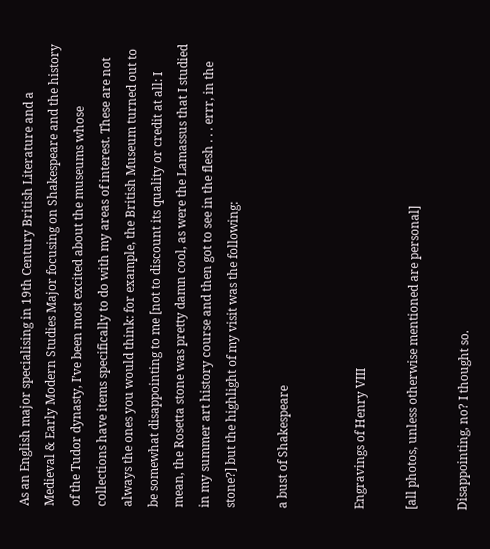As an English major specialising in 19th Century British Literature and a Medieval & Early Modern Studies Major focusing on Shakespeare and the history of the Tudor dynasty, I’ve been most excited about the museums whose collections have items specifically to do with my areas of interest. These are not always the ones you would think: for example, the British Museum turned out to be somewhat disappointing to me [not to discount its quality or credit at all: I mean, the Rosetta stone was pretty damn cool, as were the Lamassus that I studied in my summer art history course and then got to see in the flesh . . . errr, in the stone?] but the highlight of my visit was the following:

a bust of Shakespeare


Engravings of Henry VIII

[all photos, unless otherwise mentioned are personal]

Disappointing, no? I thought so.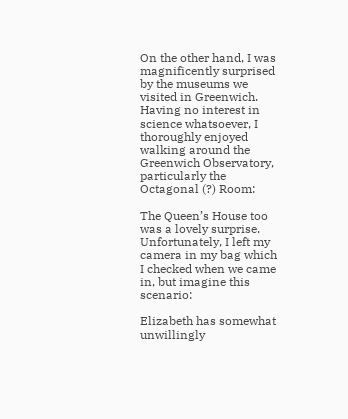On the other hand, I was magnificently surprised by the museums we visited in Greenwich. Having no interest in science whatsoever, I thoroughly enjoyed walking around the Greenwich Observatory, particularly the Octagonal (?) Room:

The Queen’s House too was a lovely surprise. Unfortunately, I left my camera in my bag which I checked when we came in, but imagine this scenario:

Elizabeth has somewhat unwillingly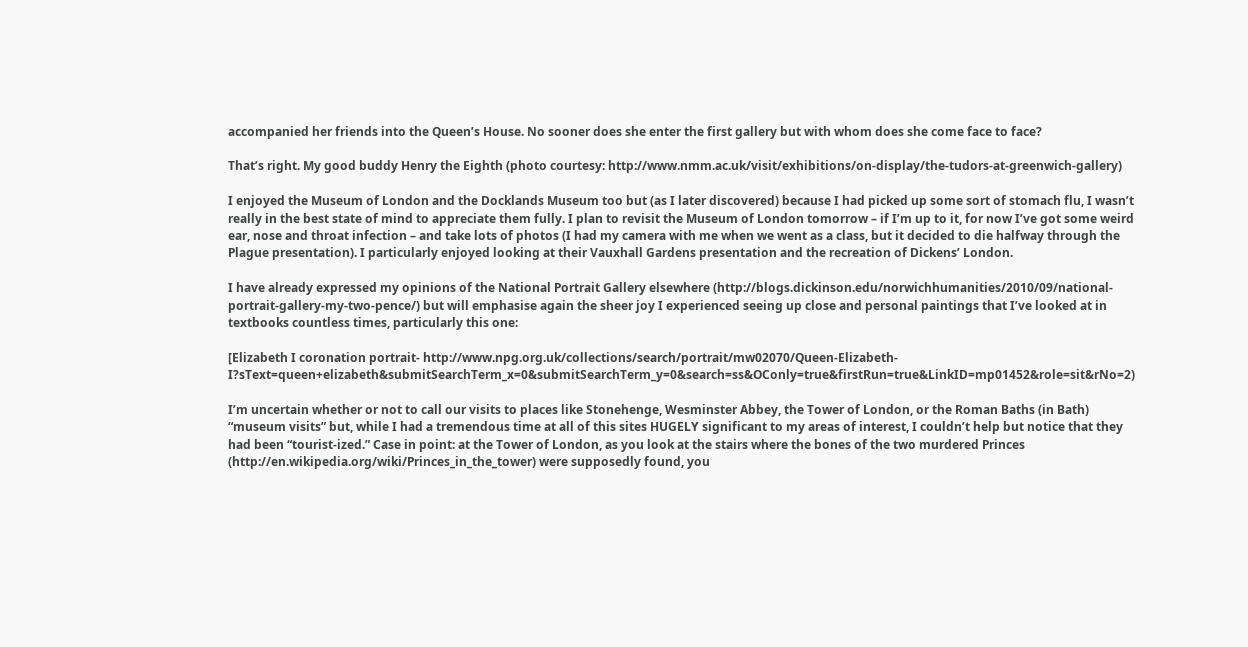accompanied her friends into the Queen’s House. No sooner does she enter the first gallery but with whom does she come face to face?

That’s right. My good buddy Henry the Eighth (photo courtesy: http://www.nmm.ac.uk/visit/exhibitions/on-display/the-tudors-at-greenwich-gallery)

I enjoyed the Museum of London and the Docklands Museum too but (as I later discovered) because I had picked up some sort of stomach flu, I wasn’t really in the best state of mind to appreciate them fully. I plan to revisit the Museum of London tomorrow – if I’m up to it, for now I’ve got some weird ear, nose and throat infection – and take lots of photos (I had my camera with me when we went as a class, but it decided to die halfway through the Plague presentation). I particularly enjoyed looking at their Vauxhall Gardens presentation and the recreation of Dickens’ London.

I have already expressed my opinions of the National Portrait Gallery elsewhere (http://blogs.dickinson.edu/norwichhumanities/2010/09/national-portrait-gallery-my-two-pence/) but will emphasise again the sheer joy I experienced seeing up close and personal paintings that I’ve looked at in textbooks countless times, particularly this one:

[Elizabeth I coronation portrait- http://www.npg.org.uk/collections/search/portrait/mw02070/Queen-Elizabeth-I?sText=queen+elizabeth&submitSearchTerm_x=0&submitSearchTerm_y=0&search=ss&OConly=true&firstRun=true&LinkID=mp01452&role=sit&rNo=2)

I’m uncertain whether or not to call our visits to places like Stonehenge, Wesminster Abbey, the Tower of London, or the Roman Baths (in Bath) “museum visits” but, while I had a tremendous time at all of this sites HUGELY significant to my areas of interest, I couldn’t help but notice that they had been “tourist-ized.” Case in point: at the Tower of London, as you look at the stairs where the bones of the two murdered Princes (http://en.wikipedia.org/wiki/Princes_in_the_tower) were supposedly found, you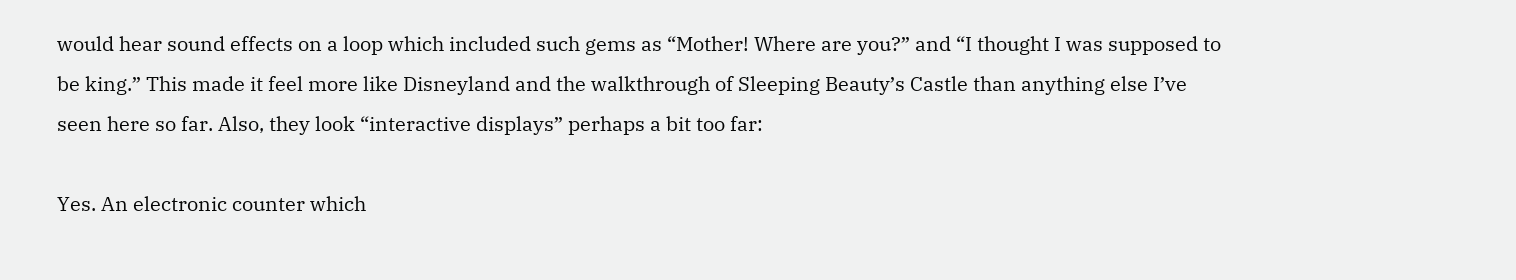would hear sound effects on a loop which included such gems as “Mother! Where are you?” and “I thought I was supposed to be king.” This made it feel more like Disneyland and the walkthrough of Sleeping Beauty’s Castle than anything else I’ve seen here so far. Also, they look “interactive displays” perhaps a bit too far:

Yes. An electronic counter which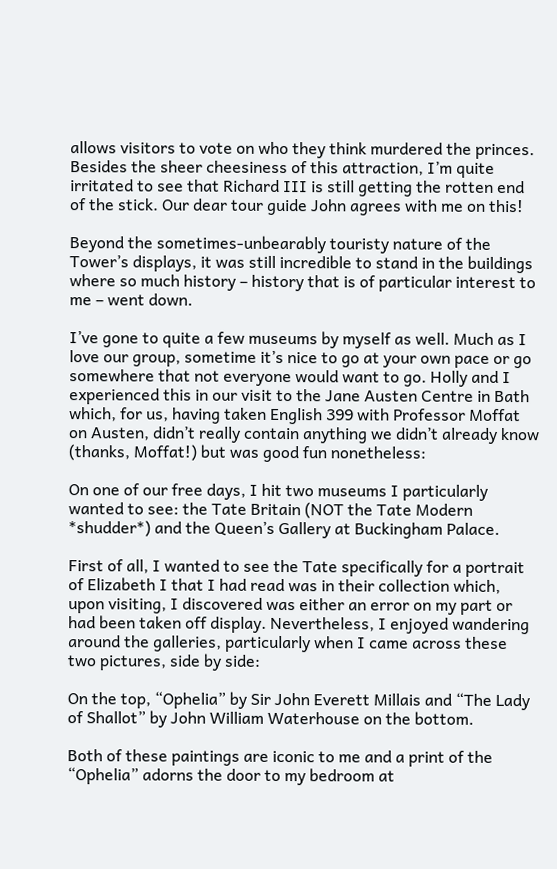allows visitors to vote on who they think murdered the princes. Besides the sheer cheesiness of this attraction, I’m quite irritated to see that Richard III is still getting the rotten end of the stick. Our dear tour guide John agrees with me on this!

Beyond the sometimes-unbearably touristy nature of the Tower’s displays, it was still incredible to stand in the buildings where so much history – history that is of particular interest to me – went down.

I’ve gone to quite a few museums by myself as well. Much as I love our group, sometime it’s nice to go at your own pace or go somewhere that not everyone would want to go. Holly and I experienced this in our visit to the Jane Austen Centre in Bath which, for us, having taken English 399 with Professor Moffat on Austen, didn’t really contain anything we didn’t already know (thanks, Moffat!) but was good fun nonetheless:

On one of our free days, I hit two museums I particularly wanted to see: the Tate Britain (NOT the Tate Modern *shudder*) and the Queen’s Gallery at Buckingham Palace.

First of all, I wanted to see the Tate specifically for a portrait of Elizabeth I that I had read was in their collection which, upon visiting, I discovered was either an error on my part or had been taken off display. Nevertheless, I enjoyed wandering around the galleries, particularly when I came across these two pictures, side by side:

On the top, “Ophelia” by Sir John Everett Millais and “The Lady of Shallot” by John William Waterhouse on the bottom.

Both of these paintings are iconic to me and a print of the “Ophelia” adorns the door to my bedroom at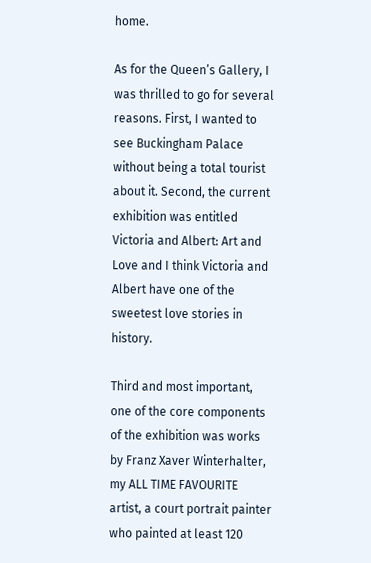home.

As for the Queen’s Gallery, I was thrilled to go for several reasons. First, I wanted to see Buckingham Palace without being a total tourist about it. Second, the current exhibition was entitled Victoria and Albert: Art and Love and I think Victoria and Albert have one of the sweetest love stories in history.

Third and most important, one of the core components of the exhibition was works by Franz Xaver Winterhalter, my ALL TIME FAVOURITE artist, a court portrait painter who painted at least 120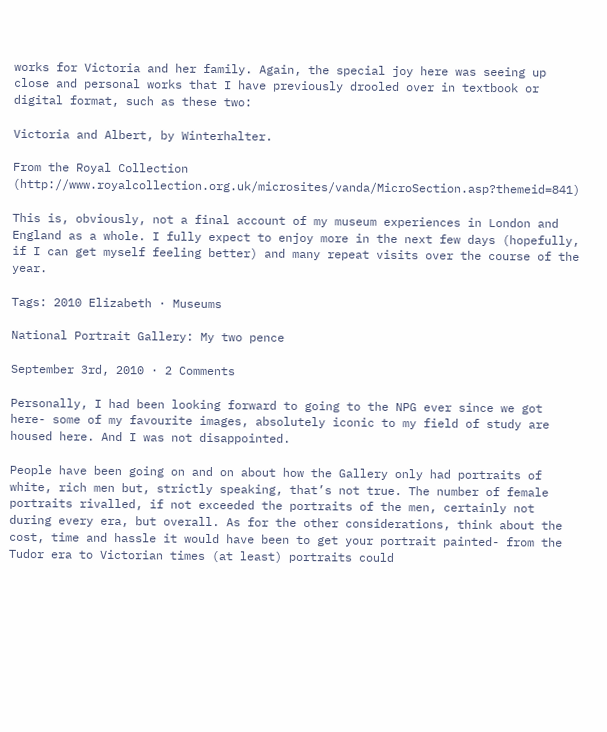works for Victoria and her family. Again, the special joy here was seeing up close and personal works that I have previously drooled over in textbook or digital format, such as these two:

Victoria and Albert, by Winterhalter.

From the Royal Collection (http://www.royalcollection.org.uk/microsites/vanda/MicroSection.asp?themeid=841)

This is, obviously, not a final account of my museum experiences in London and England as a whole. I fully expect to enjoy more in the next few days (hopefully, if I can get myself feeling better) and many repeat visits over the course of the year.

Tags: 2010 Elizabeth · Museums

National Portrait Gallery: My two pence

September 3rd, 2010 · 2 Comments

Personally, I had been looking forward to going to the NPG ever since we got here- some of my favourite images, absolutely iconic to my field of study are housed here. And I was not disappointed.

People have been going on and on about how the Gallery only had portraits of white, rich men but, strictly speaking, that’s not true. The number of female portraits rivalled, if not exceeded the portraits of the men, certainly not during every era, but overall. As for the other considerations, think about the cost, time and hassle it would have been to get your portrait painted- from the Tudor era to Victorian times (at least) portraits could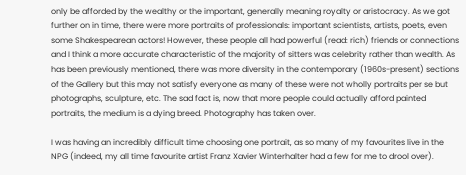only be afforded by the wealthy or the important, generally meaning royalty or aristocracy. As we got further on in time, there were more portraits of professionals: important scientists, artists, poets, even some Shakespearean actors! However, these people all had powerful (read: rich) friends or connections and I think a more accurate characteristic of the majority of sitters was celebrity rather than wealth. As has been previously mentioned, there was more diversity in the contemporary (1960s-present) sections of the Gallery but this may not satisfy everyone as many of these were not wholly portraits per se but photographs, sculpture, etc. The sad fact is, now that more people could actually afford painted portraits, the medium is a dying breed. Photography has taken over.

I was having an incredibly difficult time choosing one portrait, as so many of my favourites live in the NPG (indeed, my all time favourite artist Franz Xavier Winterhalter had a few for me to drool over).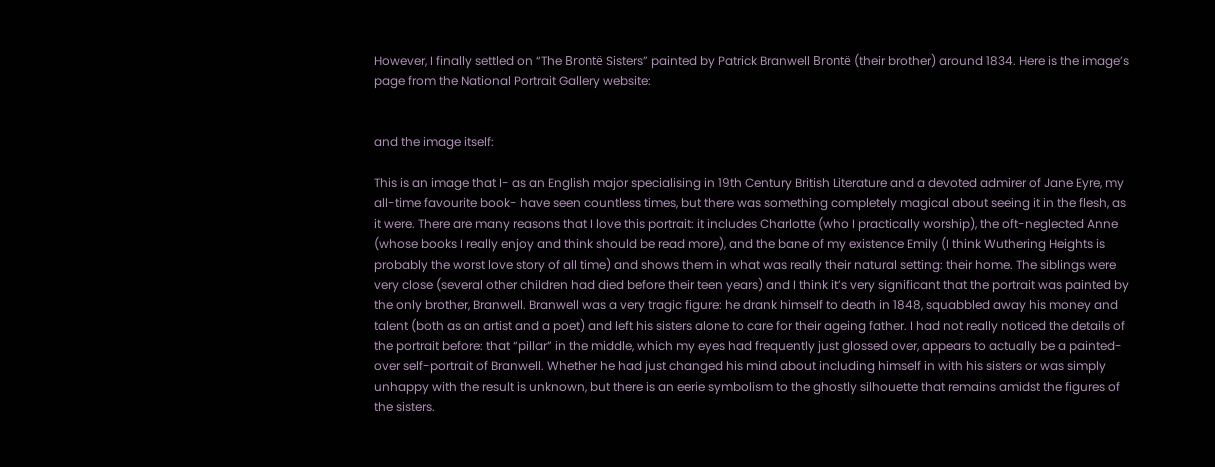However, I finally settled on “The Brontë Sisters” painted by Patrick Branwell Brontë (their brother) around 1834. Here is the image’s page from the National Portrait Gallery website:


and the image itself:

This is an image that I- as an English major specialising in 19th Century British Literature and a devoted admirer of Jane Eyre, my all-time favourite book- have seen countless times, but there was something completely magical about seeing it in the flesh, as it were. There are many reasons that I love this portrait: it includes Charlotte (who I practically worship), the oft-neglected Anne (whose books I really enjoy and think should be read more), and the bane of my existence Emily (I think Wuthering Heights is probably the worst love story of all time) and shows them in what was really their natural setting: their home. The siblings were very close (several other children had died before their teen years) and I think it’s very significant that the portrait was painted by the only brother, Branwell. Branwell was a very tragic figure: he drank himself to death in 1848, squabbled away his money and talent (both as an artist and a poet) and left his sisters alone to care for their ageing father. I had not really noticed the details of the portrait before: that “pillar” in the middle, which my eyes had frequently just glossed over, appears to actually be a painted-over self-portrait of Branwell. Whether he had just changed his mind about including himself in with his sisters or was simply unhappy with the result is unknown, but there is an eerie symbolism to the ghostly silhouette that remains amidst the figures of the sisters.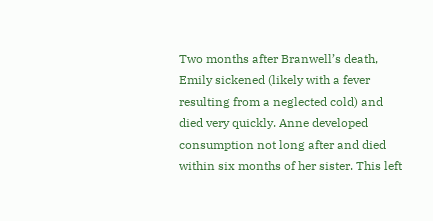Two months after Branwell’s death, Emily sickened (likely with a fever resulting from a neglected cold) and died very quickly. Anne developed consumption not long after and died within six months of her sister. This left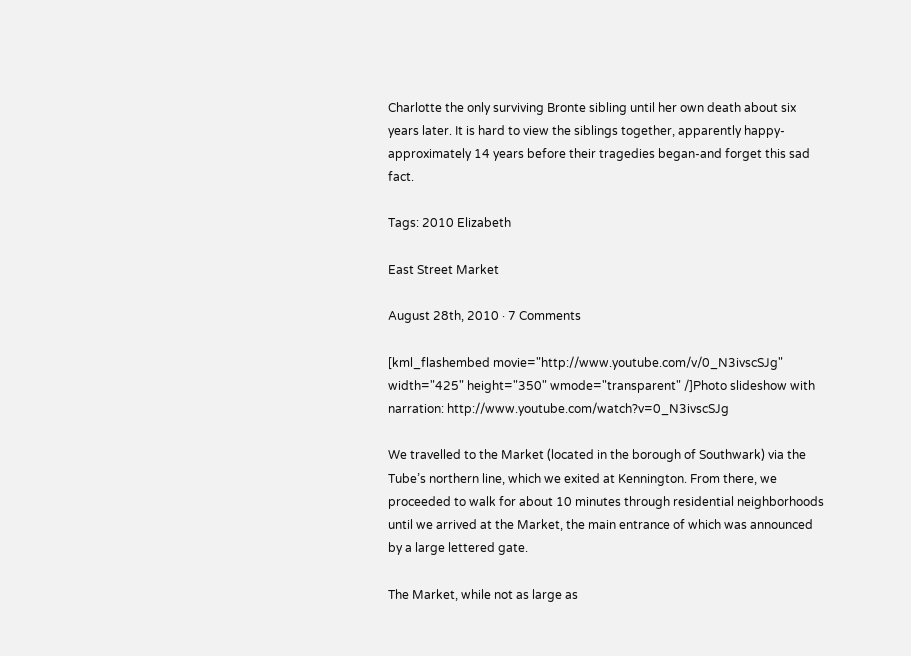Charlotte the only surviving Bronte sibling until her own death about six years later. It is hard to view the siblings together, apparently happy- approximately 14 years before their tragedies began-and forget this sad fact.

Tags: 2010 Elizabeth

East Street Market

August 28th, 2010 · 7 Comments

[kml_flashembed movie="http://www.youtube.com/v/0_N3ivscSJg" width="425" height="350" wmode="transparent" /]Photo slideshow with narration: http://www.youtube.com/watch?v=0_N3ivscSJg

We travelled to the Market (located in the borough of Southwark) via the Tube’s northern line, which we exited at Kennington. From there, we proceeded to walk for about 10 minutes through residential neighborhoods  until we arrived at the Market, the main entrance of which was announced by a large lettered gate.

The Market, while not as large as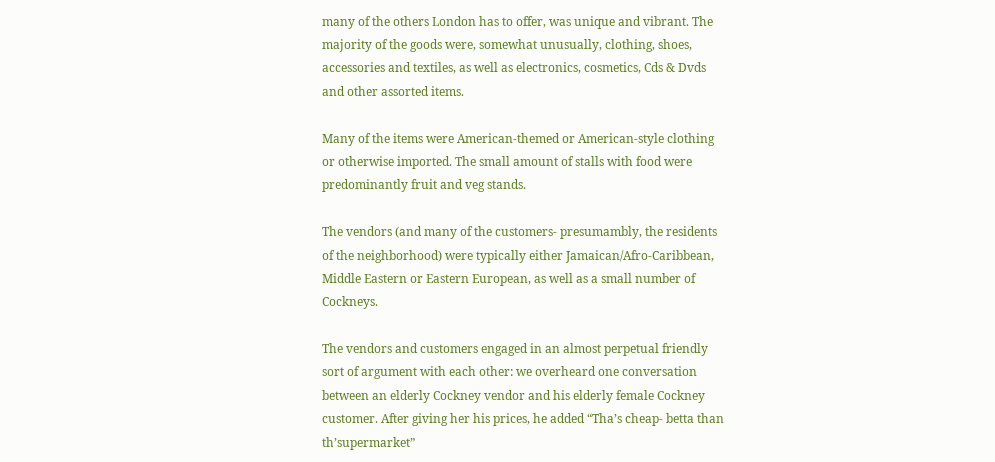many of the others London has to offer, was unique and vibrant. The majority of the goods were, somewhat unusually, clothing, shoes, accessories and textiles, as well as electronics, cosmetics, Cds & Dvds and other assorted items.

Many of the items were American-themed or American-style clothing or otherwise imported. The small amount of stalls with food were predominantly fruit and veg stands.

The vendors (and many of the customers- presumambly, the residents of the neighborhood) were typically either Jamaican/Afro-Caribbean, Middle Eastern or Eastern European, as well as a small number of Cockneys.

The vendors and customers engaged in an almost perpetual friendly sort of argument with each other: we overheard one conversation between an elderly Cockney vendor and his elderly female Cockney customer. After giving her his prices, he added “Tha’s cheap- betta than th’supermarket”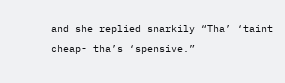and she replied snarkily “Tha’ ‘taint cheap- tha’s ‘spensive.”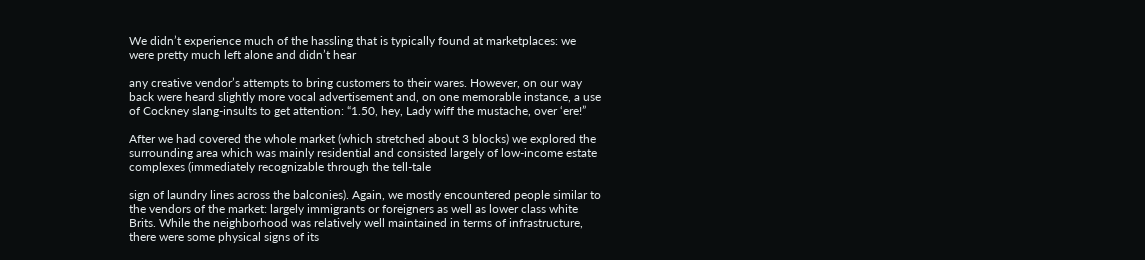We didn’t experience much of the hassling that is typically found at marketplaces: we were pretty much left alone and didn’t hear

any creative vendor’s attempts to bring customers to their wares. However, on our way back were heard slightly more vocal advertisement and, on one memorable instance, a use of Cockney slang-insults to get attention: “1.50, hey, Lady wiff the mustache, over ‘ere!”

After we had covered the whole market (which stretched about 3 blocks) we explored the surrounding area which was mainly residential and consisted largely of low-income estate complexes (immediately recognizable through the tell-tale

sign of laundry lines across the balconies). Again, we mostly encountered people similar to the vendors of the market: largely immigrants or foreigners as well as lower class white Brits. While the neighborhood was relatively well maintained in terms of infrastructure, there were some physical signs of its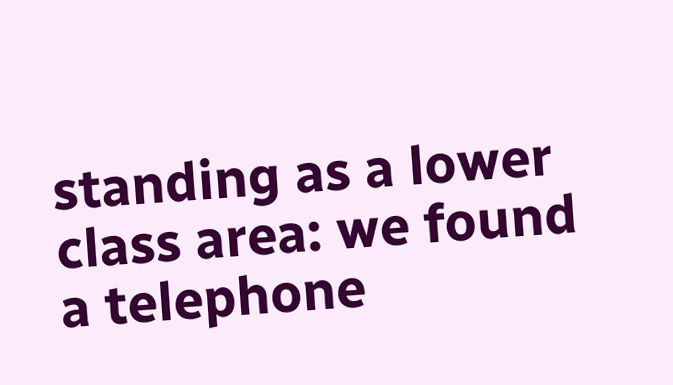standing as a lower class area: we found a telephone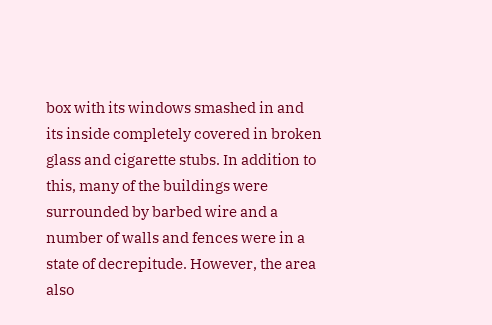box with its windows smashed in and its inside completely covered in broken glass and cigarette stubs. In addition to this, many of the buildings were surrounded by barbed wire and a number of walls and fences were in a state of decrepitude. However, the area also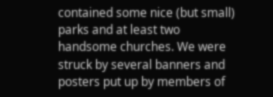contained some nice (but small) parks and at least two handsome churches. We were struck by several banners and posters put up by members of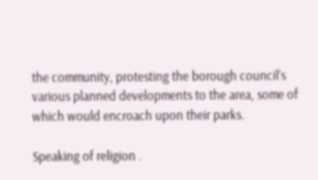the community, protesting the borough council’s various planned developments to the area, some of which would encroach upon their parks.

Speaking of religion .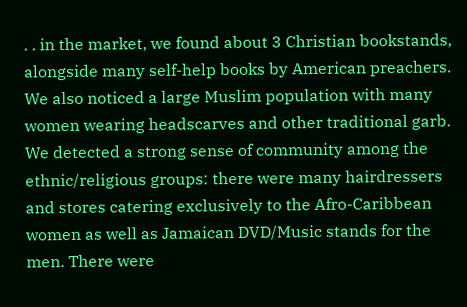. . in the market, we found about 3 Christian bookstands, alongside many self-help books by American preachers. We also noticed a large Muslim population with many women wearing headscarves and other traditional garb. We detected a strong sense of community among the ethnic/religious groups: there were many hairdressers and stores catering exclusively to the Afro-Caribbean women as well as Jamaican DVD/Music stands for the men. There were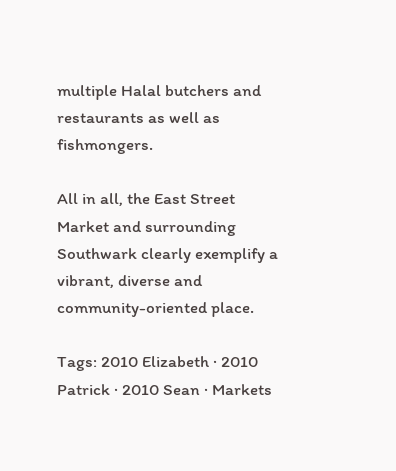multiple Halal butchers and restaurants as well as fishmongers.

All in all, the East Street Market and surrounding Southwark clearly exemplify a vibrant, diverse and community-oriented place.

Tags: 2010 Elizabeth · 2010 Patrick · 2010 Sean · Markets